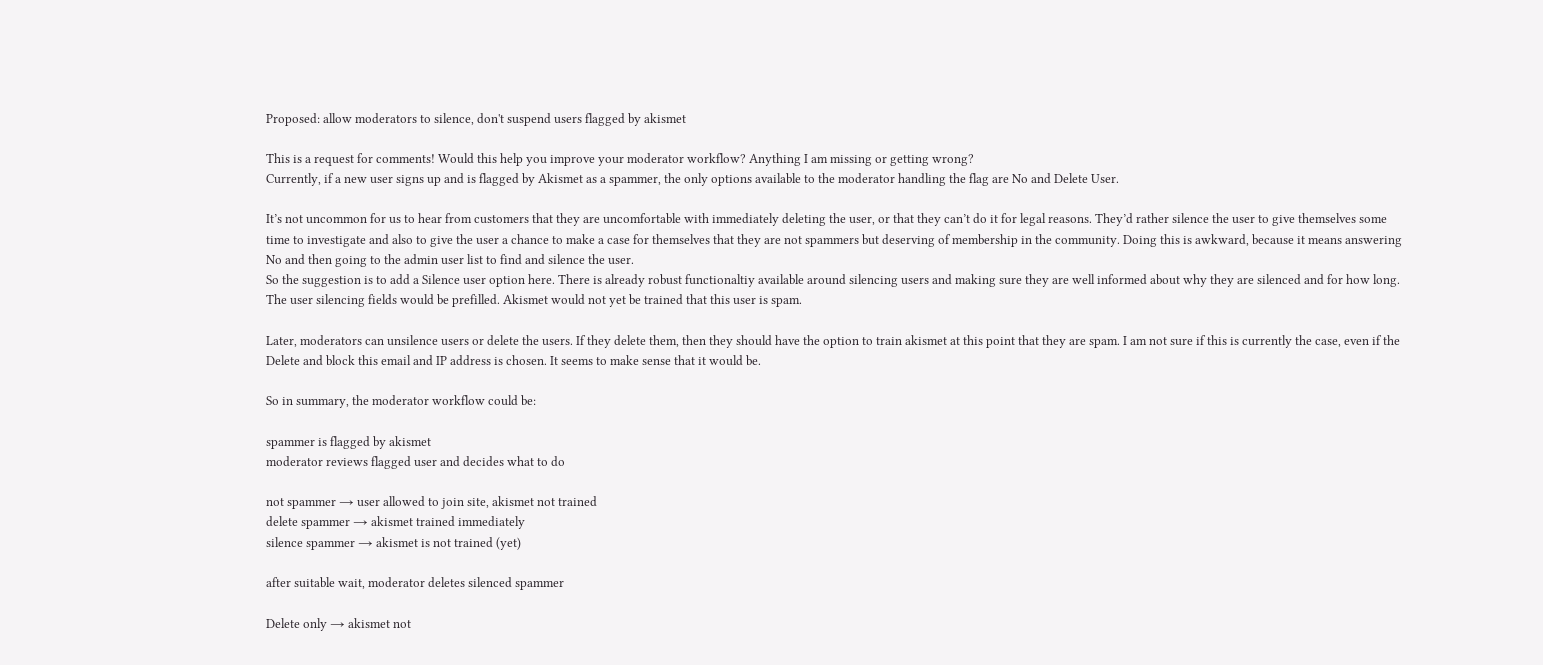Proposed: allow moderators to silence, don't suspend users flagged by akismet

This is a request for comments! Would this help you improve your moderator workflow? Anything I am missing or getting wrong?
Currently, if a new user signs up and is flagged by Akismet as a spammer, the only options available to the moderator handling the flag are No and Delete User.

It’s not uncommon for us to hear from customers that they are uncomfortable with immediately deleting the user, or that they can’t do it for legal reasons. They’d rather silence the user to give themselves some time to investigate and also to give the user a chance to make a case for themselves that they are not spammers but deserving of membership in the community. Doing this is awkward, because it means answering No and then going to the admin user list to find and silence the user.
So the suggestion is to add a Silence user option here. There is already robust functionaltiy available around silencing users and making sure they are well informed about why they are silenced and for how long. The user silencing fields would be prefilled. Akismet would not yet be trained that this user is spam.

Later, moderators can unsilence users or delete the users. If they delete them, then they should have the option to train akismet at this point that they are spam. I am not sure if this is currently the case, even if the Delete and block this email and IP address is chosen. It seems to make sense that it would be.

So in summary, the moderator workflow could be:

spammer is flagged by akismet
moderator reviews flagged user and decides what to do

not spammer → user allowed to join site, akismet not trained
delete spammer → akismet trained immediately
silence spammer → akismet is not trained (yet)

after suitable wait, moderator deletes silenced spammer

Delete only → akismet not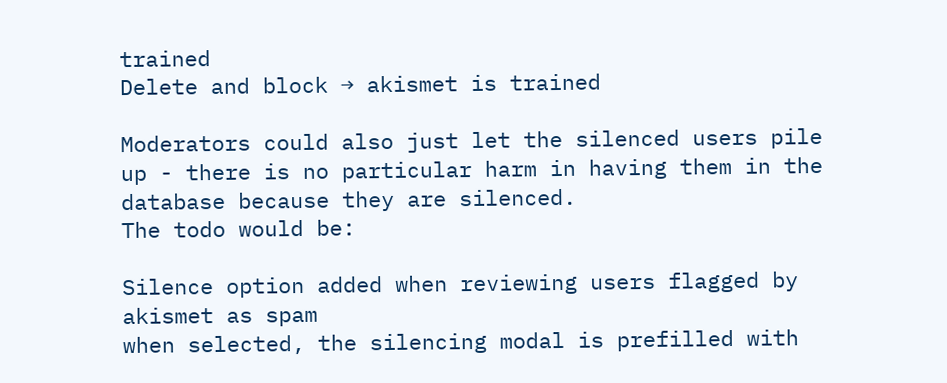trained
Delete and block → akismet is trained

Moderators could also just let the silenced users pile up - there is no particular harm in having them in the database because they are silenced.
The todo would be:

Silence option added when reviewing users flagged by akismet as spam
when selected, the silencing modal is prefilled with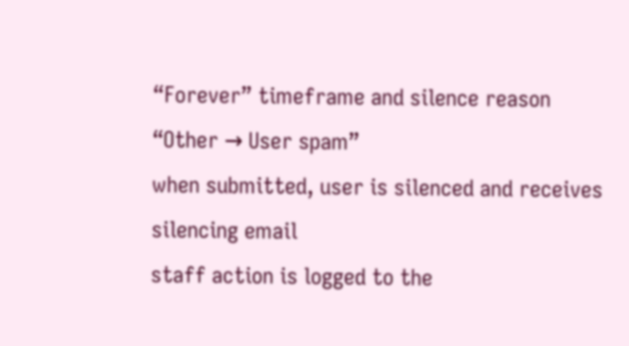“Forever” timeframe and silence reason “Other → User spam”
when submitted, user is silenced and receives silencing email
staff action is logged to the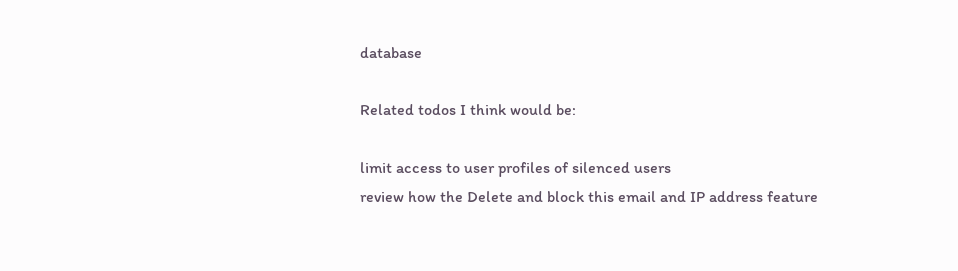database

Related todos I think would be:

limit access to user profiles of silenced users
review how the Delete and block this email and IP address feature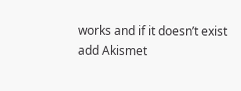works and if it doesn’t exist add Akismet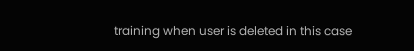training when user is deleted in this case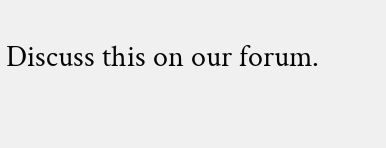Discuss this on our forum.